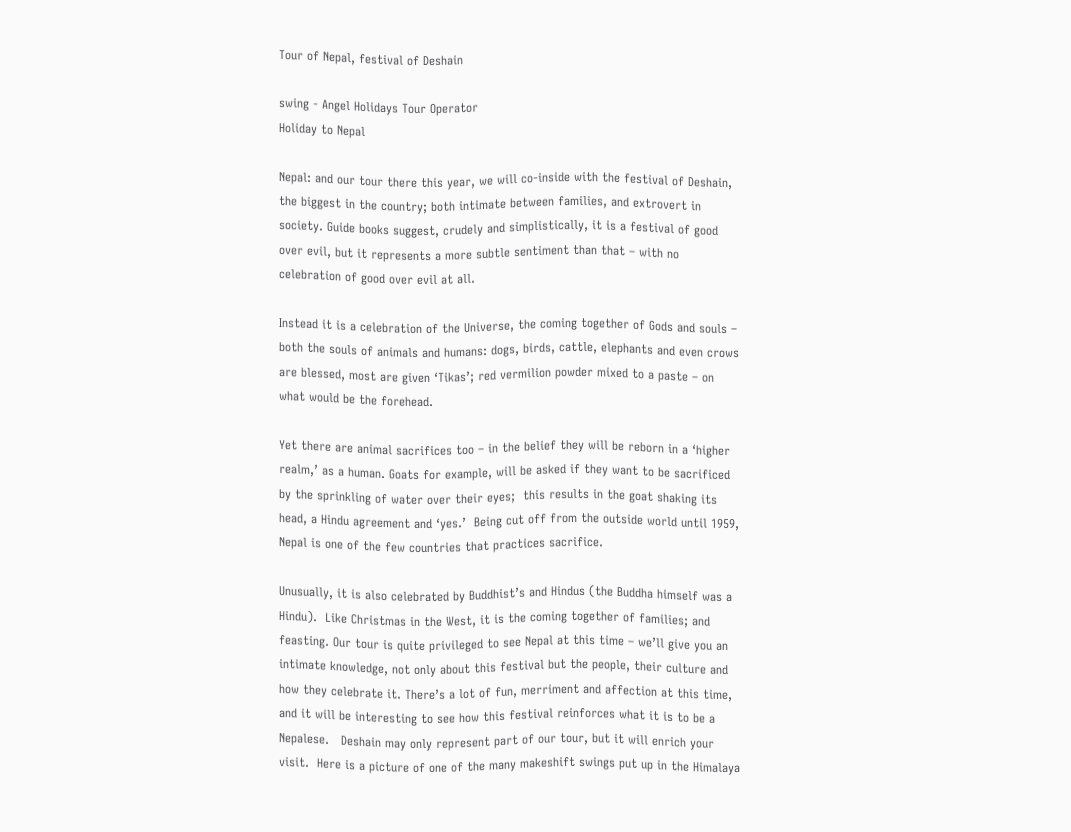Tour of Nepal, festival of Deshain

swing - Angel Holidays Tour Operator
Holiday to Nepal

Nepal: and our tour there this year, we will co-inside with the festival of Deshain, the biggest in the country; both intimate between families, and extrovert in society. Guide books suggest, crudely and simplistically, it is a festival of good over evil, but it represents a more subtle sentiment than that – with no celebration of good over evil at all.

Instead it is a celebration of the Universe, the coming together of Gods and souls – both the souls of animals and humans: dogs, birds, cattle, elephants and even crows are blessed, most are given ‘Tikas’; red vermilion powder mixed to a paste – on what would be the forehead.

Yet there are animal sacrifices too – in the belief they will be reborn in a ‘higher realm,’ as a human. Goats for example, will be asked if they want to be sacrificed by the sprinkling of water over their eyes;  this results in the goat shaking its head, a Hindu agreement and ‘yes.’  Being cut off from the outside world until 1959, Nepal is one of the few countries that practices sacrifice.

Unusually, it is also celebrated by Buddhist’s and Hindus (the Buddha himself was a Hindu).  Like Christmas in the West, it is the coming together of families; and feasting. Our tour is quite privileged to see Nepal at this time – we’ll give you an intimate knowledge, not only about this festival but the people, their culture and how they celebrate it. There’s a lot of fun, merriment and affection at this time, and it will be interesting to see how this festival reinforces what it is to be a Nepalese.   Deshain may only represent part of our tour, but it will enrich your visit.  Here is a picture of one of the many makeshift swings put up in the Himalaya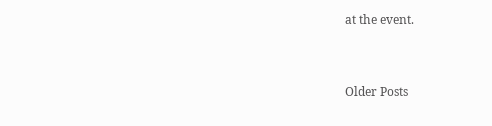at the event.


Older Posts